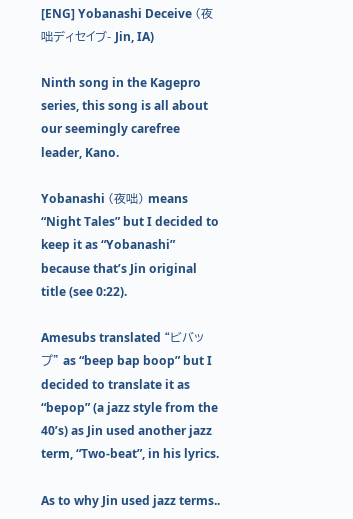[ENG] Yobanashi Deceive (夜咄ディセイブ- Jin, IA)

Ninth song in the Kagepro series, this song is all about our seemingly carefree leader, Kano.

Yobanashi (夜咄) means “Night Tales” but I decided to keep it as “Yobanashi” because that’s Jin original title (see 0:22).

Amesubs translated “ビバップ” as “beep bap boop” but I decided to translate it as “bepop” (a jazz style from the 40’s) as Jin used another jazz term, “Two-beat”, in his lyrics.

As to why Jin used jazz terms..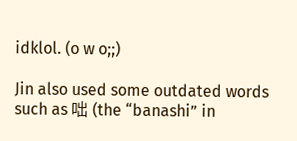idklol. (o w o;;)

Jin also used some outdated words such as 咄 (the “banashi” in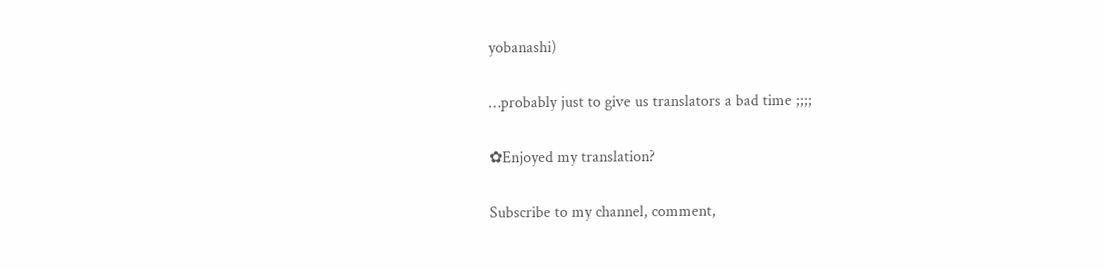yobanashi)

…probably just to give us translators a bad time ;;;;

✿Enjoyed my translation?

Subscribe to my channel, comment,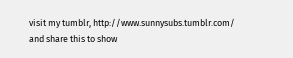visit my tumblr, http://www.sunnysubs.tumblr.com/ and share this to show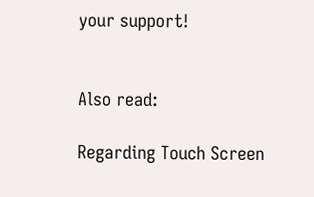your support!


Also read:

Regarding Touch Screen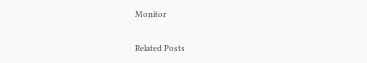Monitor

Related Posts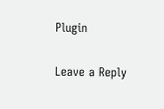Plugin

Leave a Reply